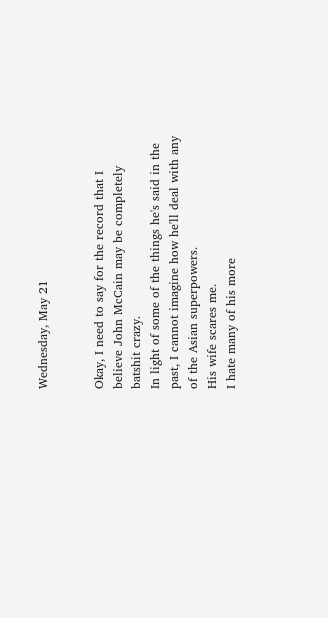Wednesday, May 21


Okay, I need to say for the record that I believe John McCain may be completely batshit crazy.
In light of some of the things he's said in the past, I cannot imagine how he'll deal with any of the Asian superpowers.
His wife scares me.
I hate many of his more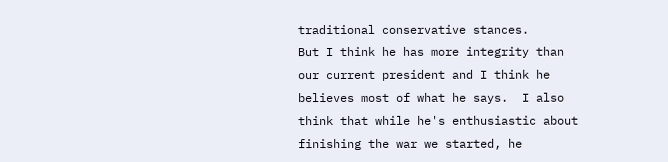traditional conservative stances.
But I think he has more integrity than our current president and I think he believes most of what he says.  I also think that while he's enthusiastic about finishing the war we started, he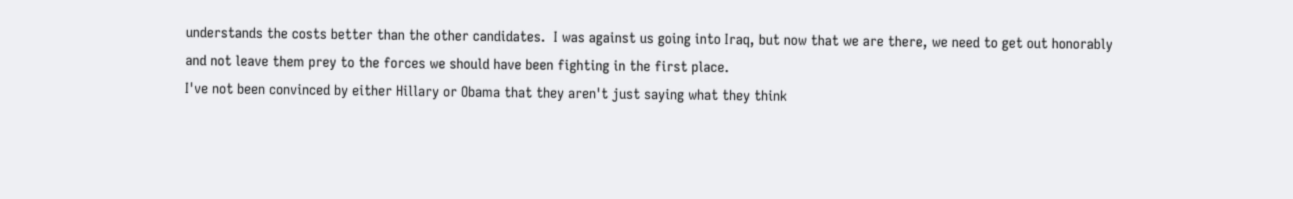understands the costs better than the other candidates.  I was against us going into Iraq, but now that we are there, we need to get out honorably and not leave them prey to the forces we should have been fighting in the first place.
I've not been convinced by either Hillary or Obama that they aren't just saying what they think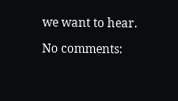we want to hear.

No comments: